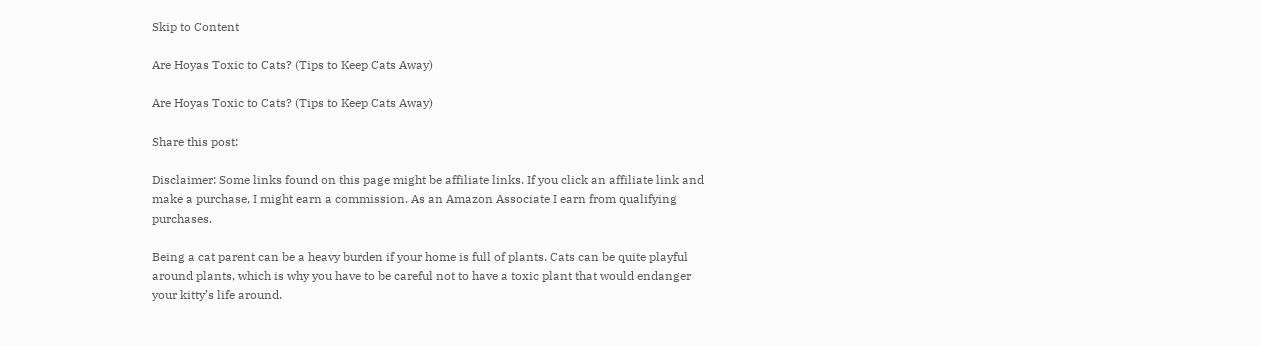Skip to Content

Are Hoyas Toxic to Cats? (Tips to Keep Cats Away)

Are Hoyas Toxic to Cats? (Tips to Keep Cats Away)

Share this post:

Disclaimer: Some links found on this page might be affiliate links. If you click an affiliate link and make a purchase, I might earn a commission. As an Amazon Associate I earn from qualifying purchases.

Being a cat parent can be a heavy burden if your home is full of plants. Cats can be quite playful around plants, which is why you have to be careful not to have a toxic plant that would endanger your kitty’s life around.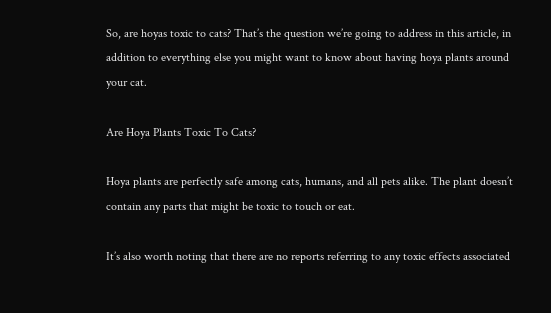So, are hoyas toxic to cats? That’s the question we’re going to address in this article, in addition to everything else you might want to know about having hoya plants around your cat.

Are Hoya Plants Toxic To Cats?

Hoya plants are perfectly safe among cats, humans, and all pets alike. The plant doesn’t contain any parts that might be toxic to touch or eat.

It’s also worth noting that there are no reports referring to any toxic effects associated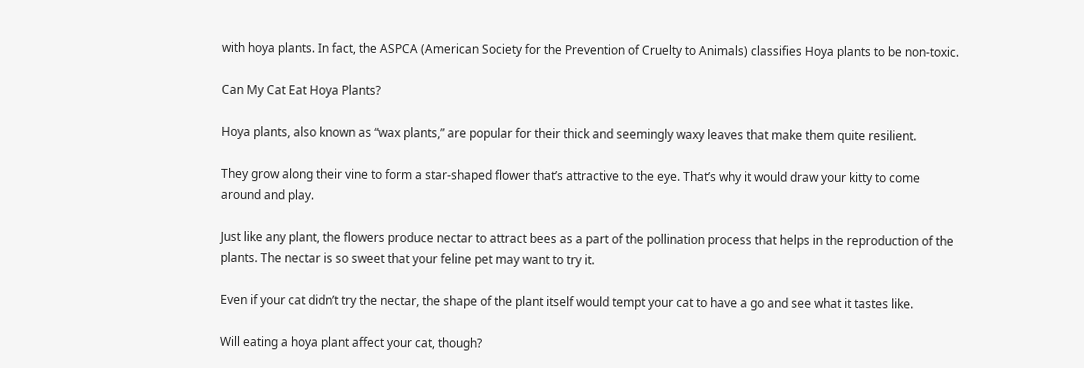with hoya plants. In fact, the ASPCA (American Society for the Prevention of Cruelty to Animals) classifies Hoya plants to be non-toxic.

Can My Cat Eat Hoya Plants?

Hoya plants, also known as “wax plants,” are popular for their thick and seemingly waxy leaves that make them quite resilient.

They grow along their vine to form a star-shaped flower that’s attractive to the eye. That’s why it would draw your kitty to come around and play.

Just like any plant, the flowers produce nectar to attract bees as a part of the pollination process that helps in the reproduction of the plants. The nectar is so sweet that your feline pet may want to try it.

Even if your cat didn’t try the nectar, the shape of the plant itself would tempt your cat to have a go and see what it tastes like.

Will eating a hoya plant affect your cat, though?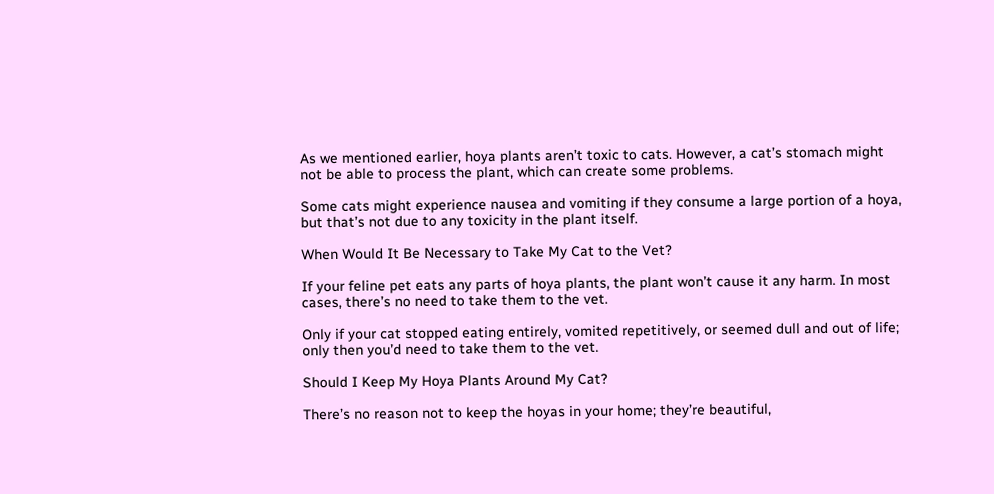As we mentioned earlier, hoya plants aren’t toxic to cats. However, a cat’s stomach might not be able to process the plant, which can create some problems.

Some cats might experience nausea and vomiting if they consume a large portion of a hoya, but that’s not due to any toxicity in the plant itself.

When Would It Be Necessary to Take My Cat to the Vet?

If your feline pet eats any parts of hoya plants, the plant won’t cause it any harm. In most cases, there’s no need to take them to the vet.

Only if your cat stopped eating entirely, vomited repetitively, or seemed dull and out of life; only then you’d need to take them to the vet.

Should I Keep My Hoya Plants Around My Cat?

There’s no reason not to keep the hoyas in your home; they’re beautiful,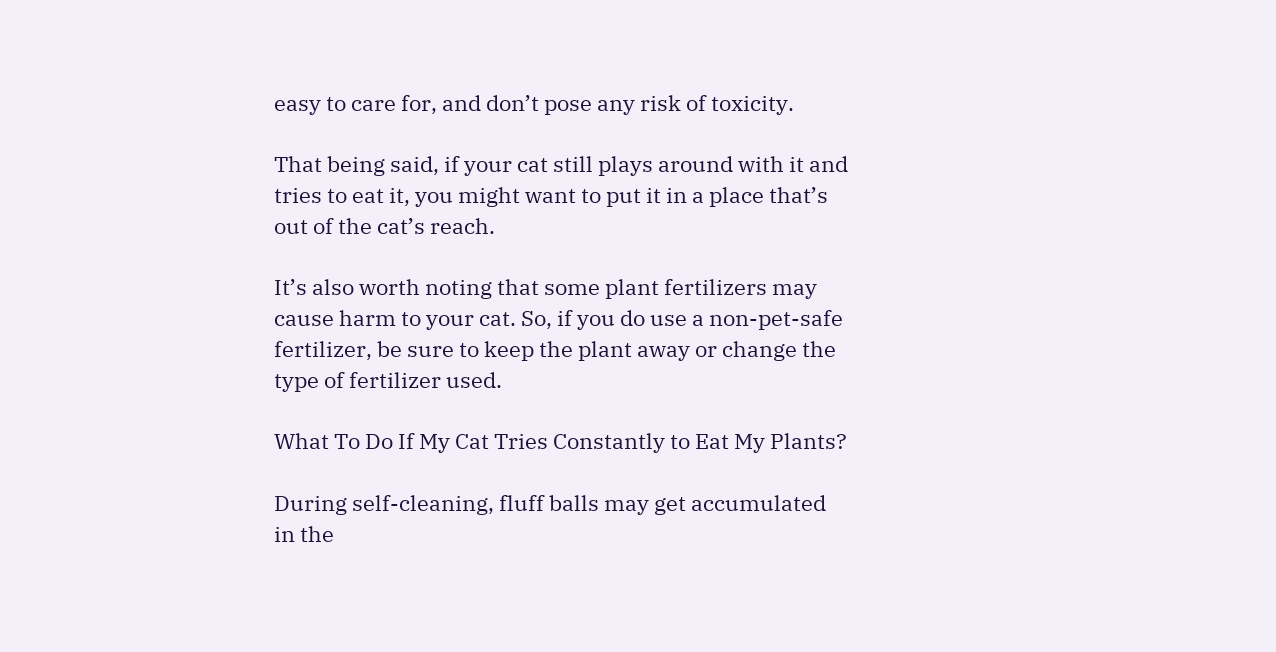easy to care for, and don’t pose any risk of toxicity.

That being said, if your cat still plays around with it and tries to eat it, you might want to put it in a place that’s out of the cat’s reach.

It’s also worth noting that some plant fertilizers may cause harm to your cat. So, if you do use a non-pet-safe fertilizer, be sure to keep the plant away or change the type of fertilizer used.

What To Do If My Cat Tries Constantly to Eat My Plants?

During self-cleaning, fluff balls may get accumulated in the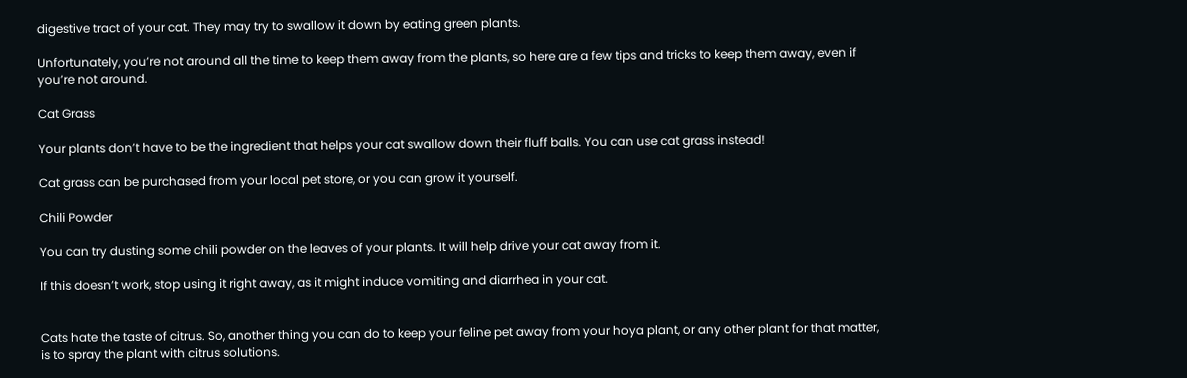digestive tract of your cat. They may try to swallow it down by eating green plants.

Unfortunately, you’re not around all the time to keep them away from the plants, so here are a few tips and tricks to keep them away, even if you’re not around.

Cat Grass

Your plants don’t have to be the ingredient that helps your cat swallow down their fluff balls. You can use cat grass instead!

Cat grass can be purchased from your local pet store, or you can grow it yourself.

Chili Powder

You can try dusting some chili powder on the leaves of your plants. It will help drive your cat away from it.

If this doesn’t work, stop using it right away, as it might induce vomiting and diarrhea in your cat.


Cats hate the taste of citrus. So, another thing you can do to keep your feline pet away from your hoya plant, or any other plant for that matter, is to spray the plant with citrus solutions.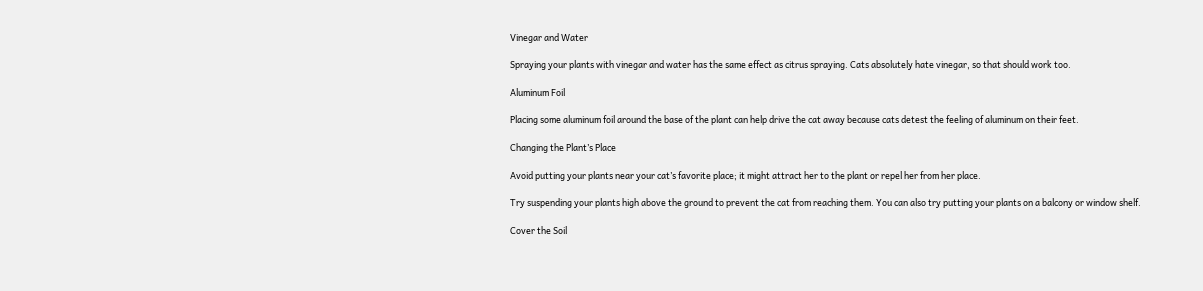Vinegar and Water

Spraying your plants with vinegar and water has the same effect as citrus spraying. Cats absolutely hate vinegar, so that should work too.

Aluminum Foil

Placing some aluminum foil around the base of the plant can help drive the cat away because cats detest the feeling of aluminum on their feet.

Changing the Plant’s Place

Avoid putting your plants near your cat’s favorite place; it might attract her to the plant or repel her from her place.

Try suspending your plants high above the ground to prevent the cat from reaching them. You can also try putting your plants on a balcony or window shelf.

Cover the Soil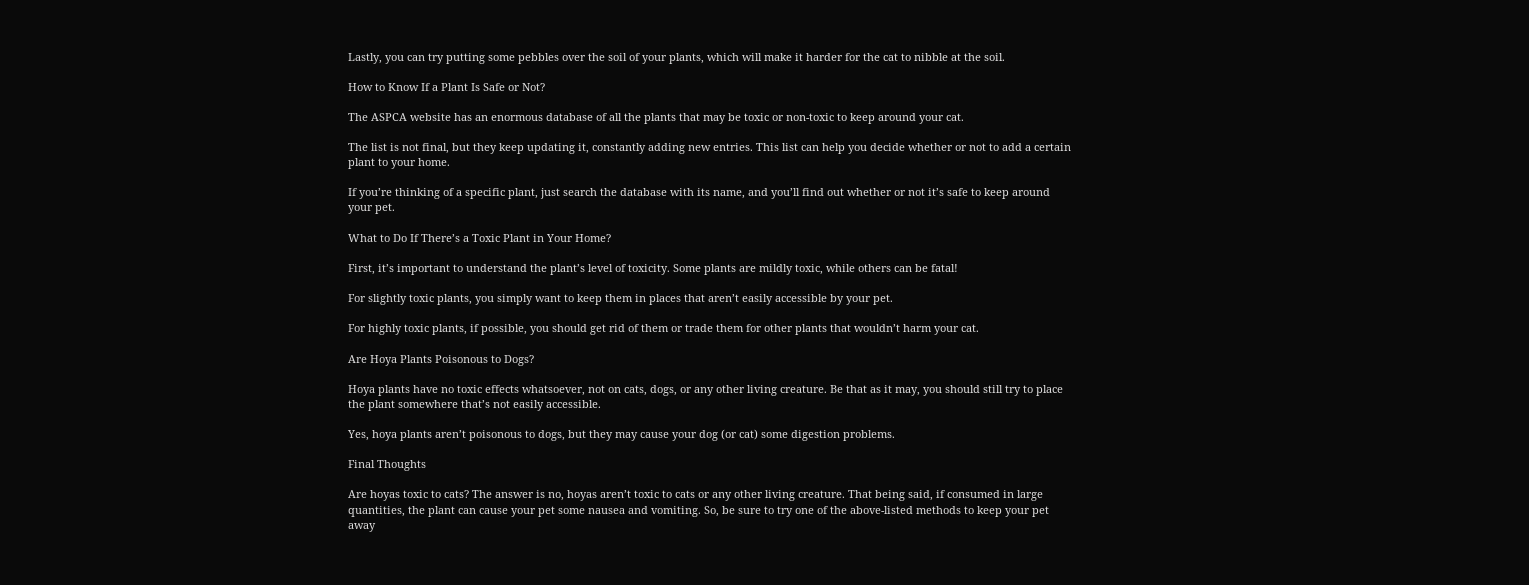Lastly, you can try putting some pebbles over the soil of your plants, which will make it harder for the cat to nibble at the soil.

How to Know If a Plant Is Safe or Not?

The ASPCA website has an enormous database of all the plants that may be toxic or non-toxic to keep around your cat.

The list is not final, but they keep updating it, constantly adding new entries. This list can help you decide whether or not to add a certain plant to your home.

If you’re thinking of a specific plant, just search the database with its name, and you’ll find out whether or not it’s safe to keep around your pet.

What to Do If There’s a Toxic Plant in Your Home?

First, it’s important to understand the plant’s level of toxicity. Some plants are mildly toxic, while others can be fatal!

For slightly toxic plants, you simply want to keep them in places that aren’t easily accessible by your pet.

For highly toxic plants, if possible, you should get rid of them or trade them for other plants that wouldn’t harm your cat.

Are Hoya Plants Poisonous to Dogs?

Hoya plants have no toxic effects whatsoever, not on cats, dogs, or any other living creature. Be that as it may, you should still try to place the plant somewhere that’s not easily accessible.

Yes, hoya plants aren’t poisonous to dogs, but they may cause your dog (or cat) some digestion problems.

Final Thoughts

Are hoyas toxic to cats? The answer is no, hoyas aren’t toxic to cats or any other living creature. That being said, if consumed in large quantities, the plant can cause your pet some nausea and vomiting. So, be sure to try one of the above-listed methods to keep your pet away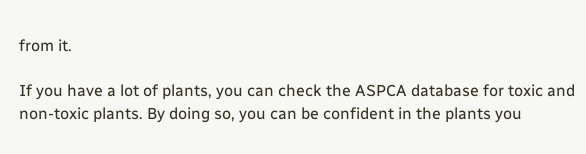from it.

If you have a lot of plants, you can check the ASPCA database for toxic and non-toxic plants. By doing so, you can be confident in the plants you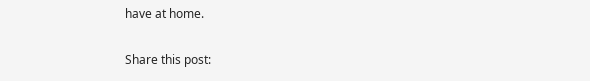have at home.

Share this post: